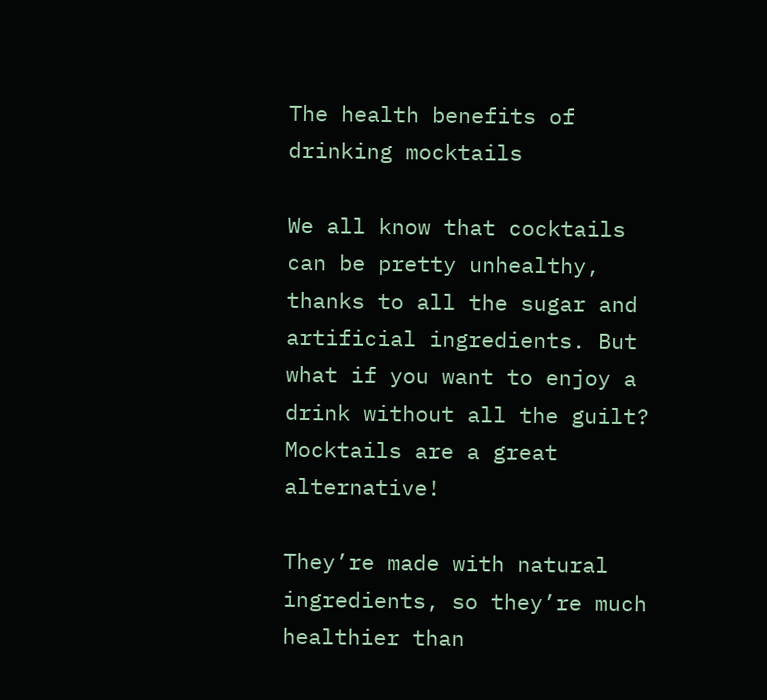The health benefits of drinking mocktails

We all know that cocktails can be pretty unhealthy, thanks to all the sugar and artificial ingredients. But what if you want to enjoy a drink without all the guilt? Mocktails are a great alternative!

They’re made with natural ingredients, so they’re much healthier than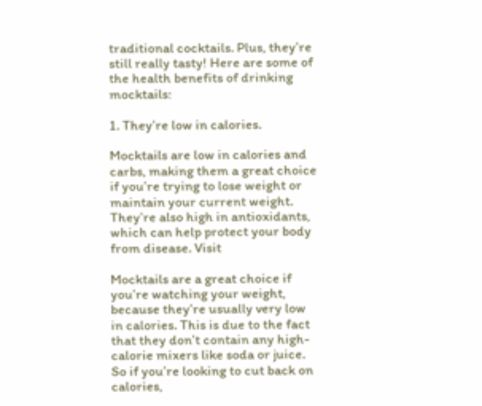traditional cocktails. Plus, they’re still really tasty! Here are some of the health benefits of drinking mocktails:

1. They’re low in calories.

Mocktails are low in calories and carbs, making them a great choice if you’re trying to lose weight or maintain your current weight. They’re also high in antioxidants, which can help protect your body from disease. Visit

Mocktails are a great choice if you’re watching your weight, because they’re usually very low in calories. This is due to the fact that they don’t contain any high-calorie mixers like soda or juice. So if you’re looking to cut back on calories,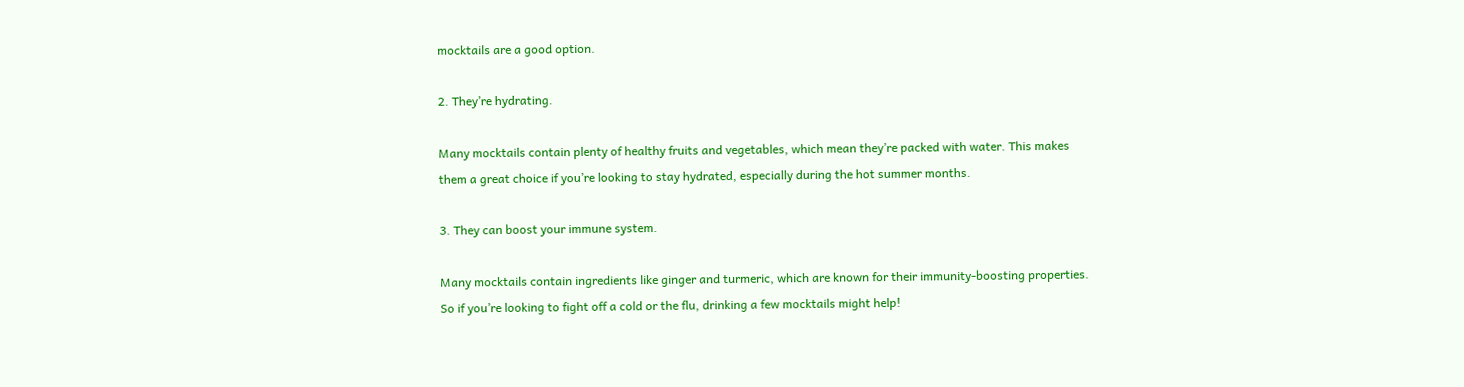mocktails are a good option.

2. They’re hydrating.

Many mocktails contain plenty of healthy fruits and vegetables, which mean they’re packed with water. This makes them a great choice if you’re looking to stay hydrated, especially during the hot summer months.

3. They can boost your immune system.

Many mocktails contain ingredients like ginger and turmeric, which are known for their immunity-boosting properties. So if you’re looking to fight off a cold or the flu, drinking a few mocktails might help!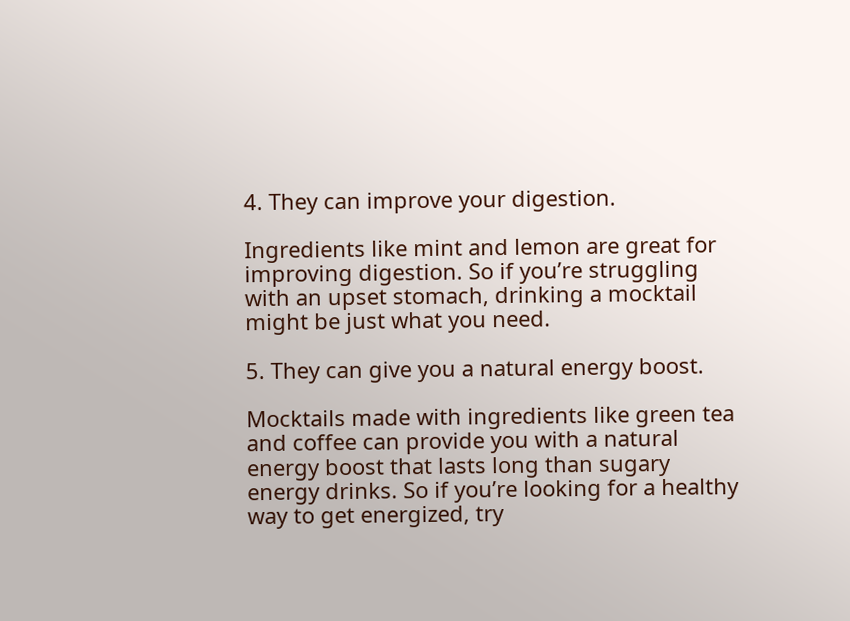4. They can improve your digestion.

Ingredients like mint and lemon are great for improving digestion. So if you’re struggling with an upset stomach, drinking a mocktail might be just what you need.

5. They can give you a natural energy boost.

Mocktails made with ingredients like green tea and coffee can provide you with a natural energy boost that lasts long than sugary energy drinks. So if you’re looking for a healthy way to get energized, try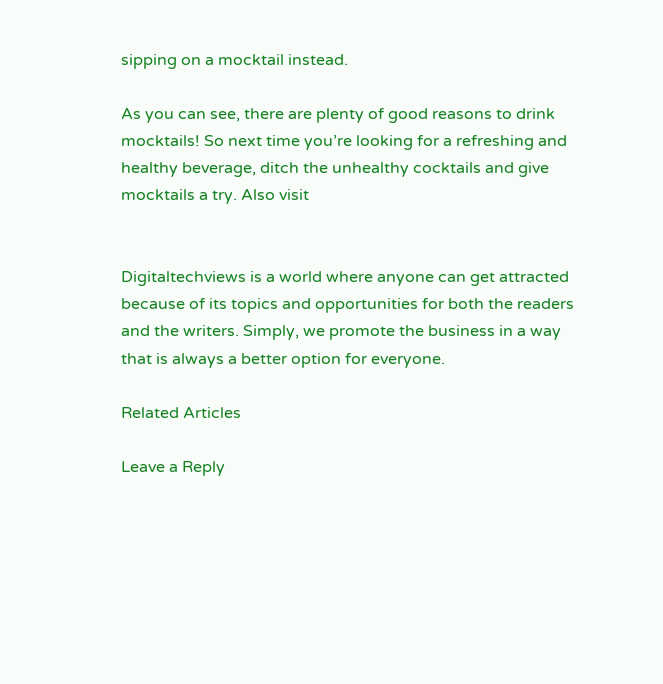sipping on a mocktail instead.

As you can see, there are plenty of good reasons to drink mocktails! So next time you’re looking for a refreshing and healthy beverage, ditch the unhealthy cocktails and give mocktails a try. Also visit


Digitaltechviews is a world where anyone can get attracted because of its topics and opportunities for both the readers and the writers. Simply, we promote the business in a way that is always a better option for everyone.

Related Articles

Leave a Reply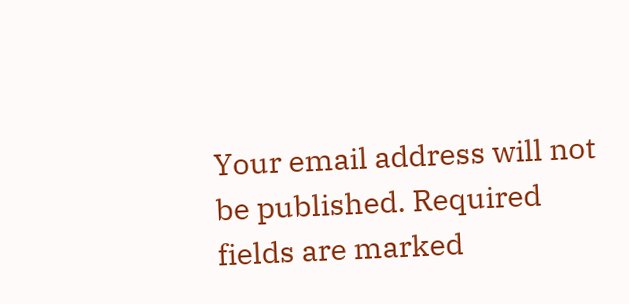Your email address will not be published. Required fields are marked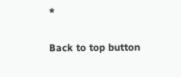*

Back to top button